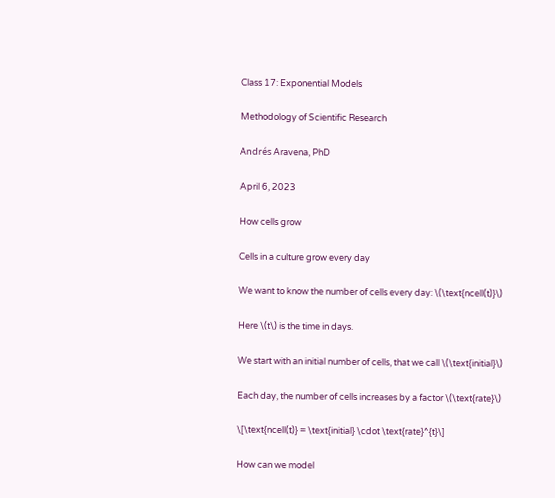Class 17: Exponential Models

Methodology of Scientific Research

Andrés Aravena, PhD

April 6, 2023

How cells grow

Cells in a culture grow every day

We want to know the number of cells every day: \(\text{ncell(t)}\)

Here \(t\) is the time in days.

We start with an initial number of cells, that we call \(\text{initial}\)

Each day, the number of cells increases by a factor \(\text{rate}\)

\[\text{ncell(t)} = \text{initial} \cdot \text{rate}^{t}\]

How can we model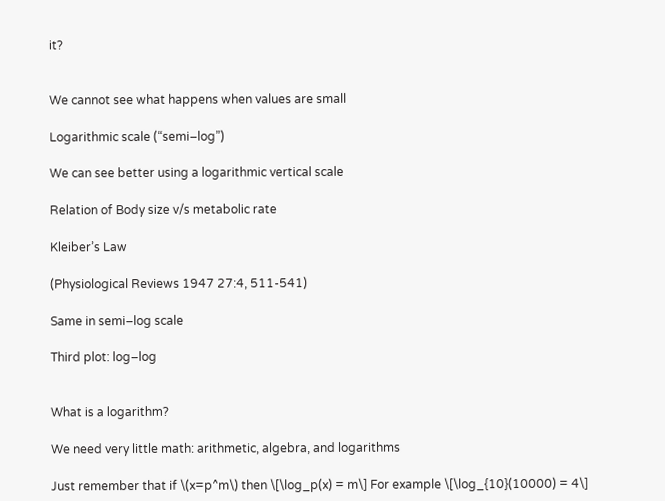it?


We cannot see what happens when values are small

Logarithmic scale (“semi–log”)

We can see better using a logarithmic vertical scale

Relation of Body size v/s metabolic rate

Kleiber’s Law

(Physiological Reviews 1947 27:4, 511-541)

Same in semi–log scale

Third plot: log–log


What is a logarithm?

We need very little math: arithmetic, algebra, and logarithms

Just remember that if \(x=p^m\) then \[\log_p(x) = m\] For example \[\log_{10}(10000) = 4\]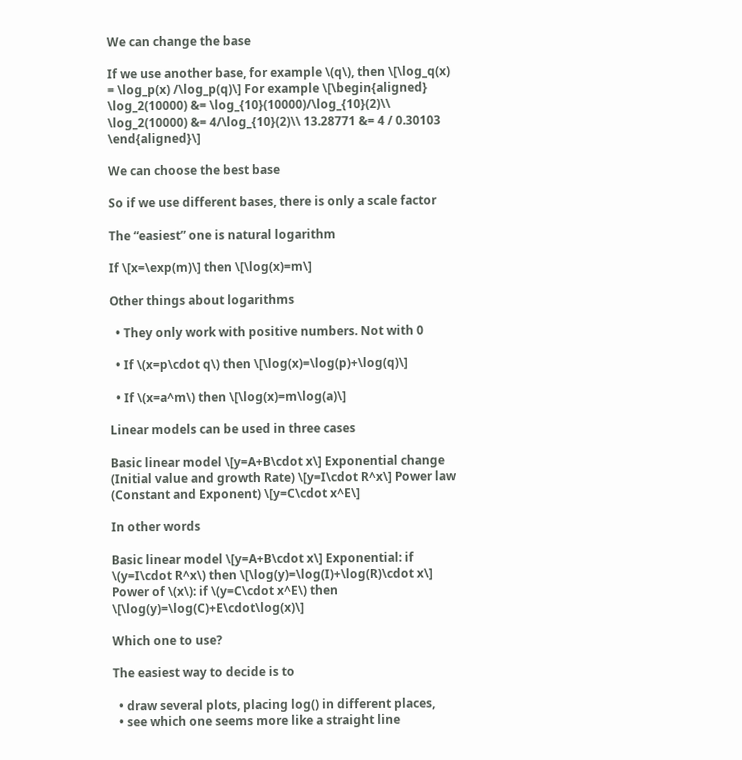We can change the base

If we use another base, for example \(q\), then \[\log_q(x) = \log_p(x) /\log_p(q)\] For example \[\begin{aligned} \log_2(10000) &= \log_{10}(10000)/\log_{10}(2)\\ \log_2(10000) &= 4/\log_{10}(2)\\ 13.28771 &= 4 / 0.30103 \end{aligned}\]

We can choose the best base

So if we use different bases, there is only a scale factor

The “easiest” one is natural logarithm

If \[x=\exp(m)\] then \[\log(x)=m\]

Other things about logarithms

  • They only work with positive numbers. Not with 0

  • If \(x=p\cdot q\) then \[\log(x)=\log(p)+\log(q)\]

  • If \(x=a^m\) then \[\log(x)=m\log(a)\]

Linear models can be used in three cases

Basic linear model \[y=A+B\cdot x\] Exponential change (Initial value and growth Rate) \[y=I\cdot R^x\] Power law (Constant and Exponent) \[y=C\cdot x^E\]

In other words

Basic linear model \[y=A+B\cdot x\] Exponential: if \(y=I\cdot R^x\) then \[\log(y)=\log(I)+\log(R)\cdot x\] Power of \(x\): if \(y=C\cdot x^E\) then \[\log(y)=\log(C)+E\cdot\log(x)\]

Which one to use?

The easiest way to decide is to

  • draw several plots, placing log() in different places,
  • see which one seems more like a straight line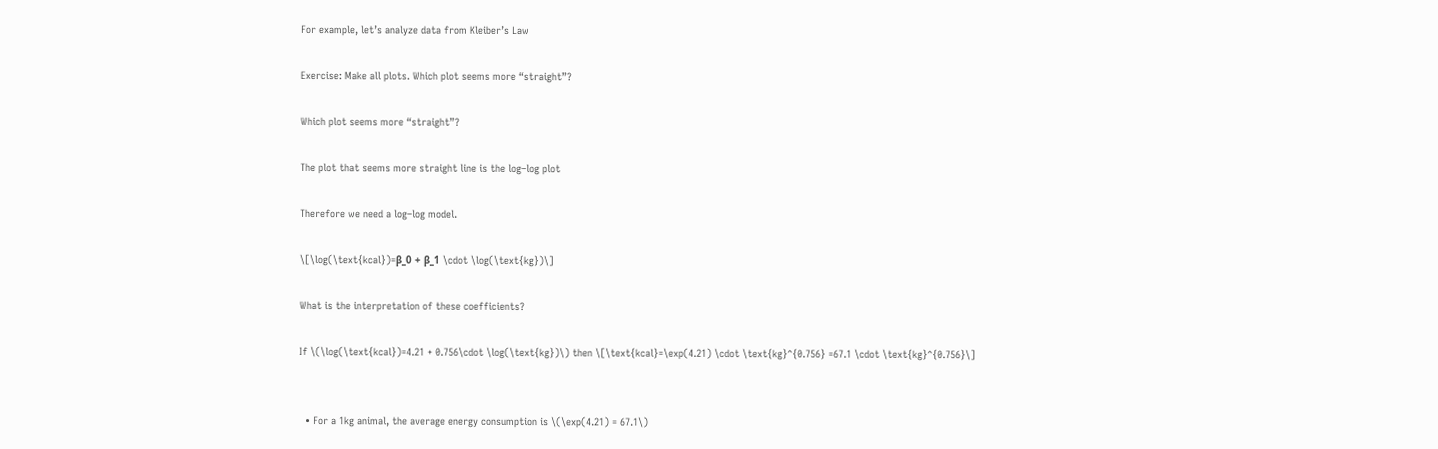For example, let’s analyze data from Kleiber’s Law

Exercise: Make all plots. Which plot seems more “straight”?

Which plot seems more “straight”?

The plot that seems more straight line is the log–log plot

Therefore we need a log–log model.

\[\log(\text{kcal})=β_0 + β_1 \cdot \log(\text{kg})\]

What is the interpretation of these coefficients?

If \(\log(\text{kcal})=4.21 + 0.756\cdot \log(\text{kg})\) then \[\text{kcal}=\exp(4.21) \cdot \text{kg}^{0.756} =67.1 \cdot \text{kg}^{0.756}\]


  • For a 1kg animal, the average energy consumption is \(\exp(4.21) = 67.1\)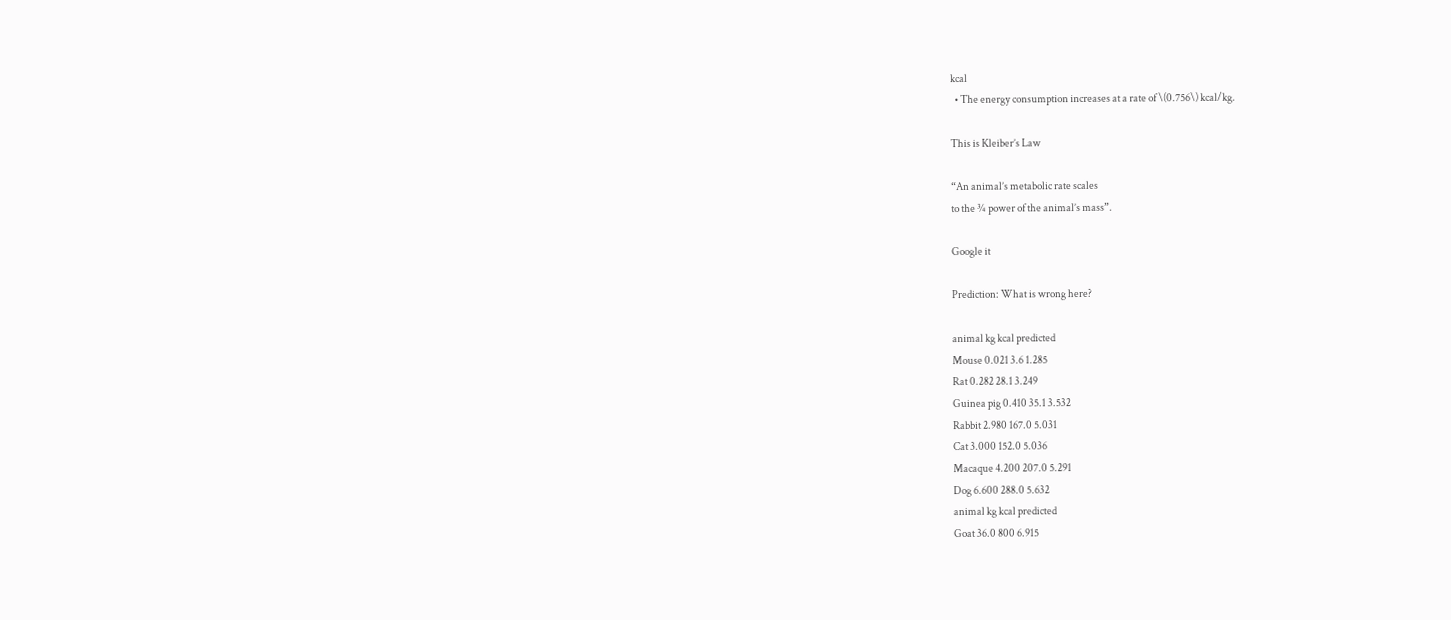kcal
  • The energy consumption increases at a rate of \(0.756\) kcal/kg.

This is Kleiber’s Law

“An animal’s metabolic rate scales
to the ¾ power of the animal’s mass”.

Google it

Prediction: What is wrong here?

animal kg kcal predicted
Mouse 0.021 3.6 1.285
Rat 0.282 28.1 3.249
Guinea pig 0.410 35.1 3.532
Rabbit 2.980 167.0 5.031
Cat 3.000 152.0 5.036
Macaque 4.200 207.0 5.291
Dog 6.600 288.0 5.632
animal kg kcal predicted
Goat 36.0 800 6.915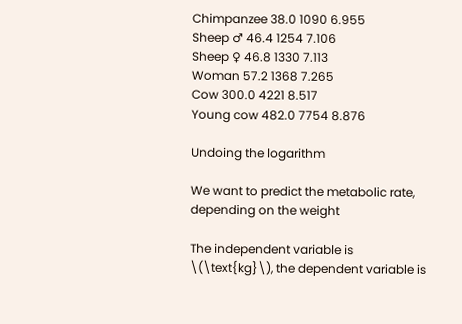Chimpanzee 38.0 1090 6.955
Sheep ♂ 46.4 1254 7.106
Sheep ♀ 46.8 1330 7.113
Woman 57.2 1368 7.265
Cow 300.0 4221 8.517
Young cow 482.0 7754 8.876

Undoing the logarithm

We want to predict the metabolic rate, depending on the weight

The independent variable is \(\text{kg}\), the dependent variable is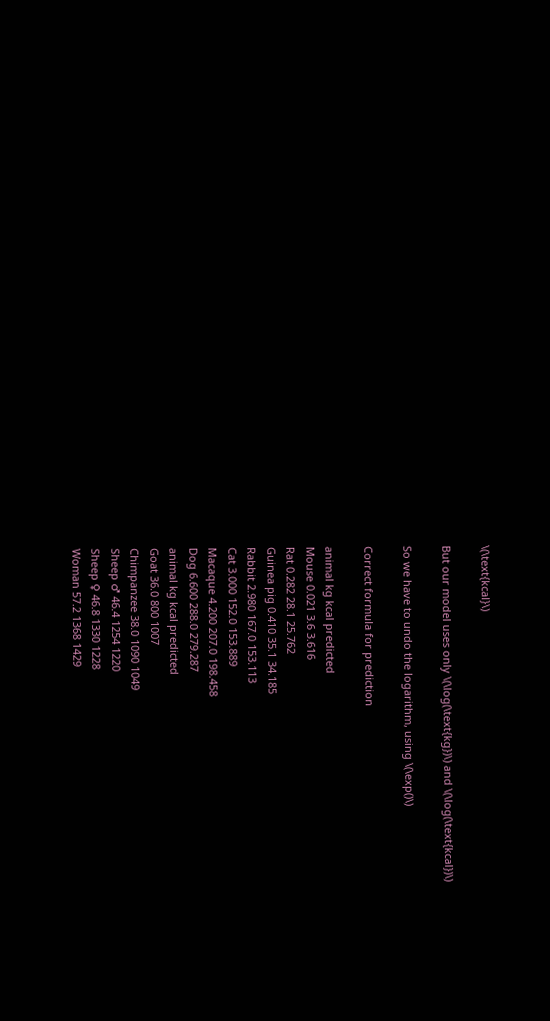\(\text{kcal}\)

But our model uses only \(\log(\text{kg})\) and \(\log(\text{kcal})\)

So we have to undo the logarithm, using \(\exp()\)

Correct formula for prediction

animal kg kcal predicted
Mouse 0.021 3.6 3.616
Rat 0.282 28.1 25.762
Guinea pig 0.410 35.1 34.185
Rabbit 2.980 167.0 153.113
Cat 3.000 152.0 153.889
Macaque 4.200 207.0 198.458
Dog 6.600 288.0 279.287
animal kg kcal predicted
Goat 36.0 800 1007
Chimpanzee 38.0 1090 1049
Sheep ♂ 46.4 1254 1220
Sheep ♀ 46.8 1330 1228
Woman 57.2 1368 1429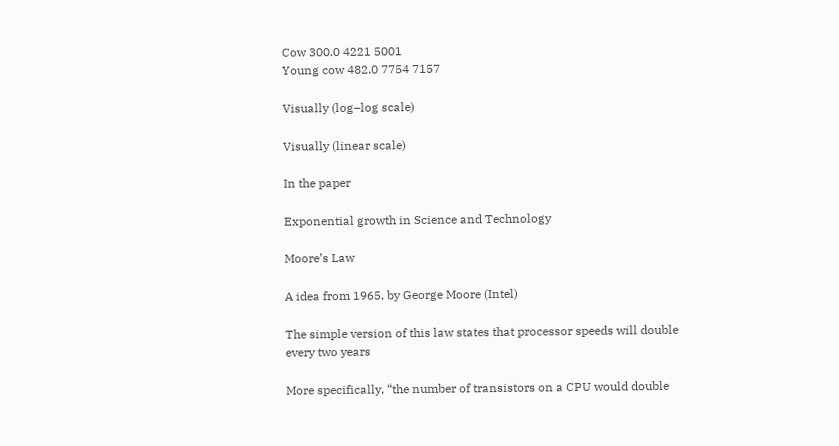Cow 300.0 4221 5001
Young cow 482.0 7754 7157

Visually (log–log scale)

Visually (linear scale)

In the paper

Exponential growth in Science and Technology

Moore’s Law

A idea from 1965, by George Moore (Intel)

The simple version of this law states that processor speeds will double every two years

More specifically, “the number of transistors on a CPU would double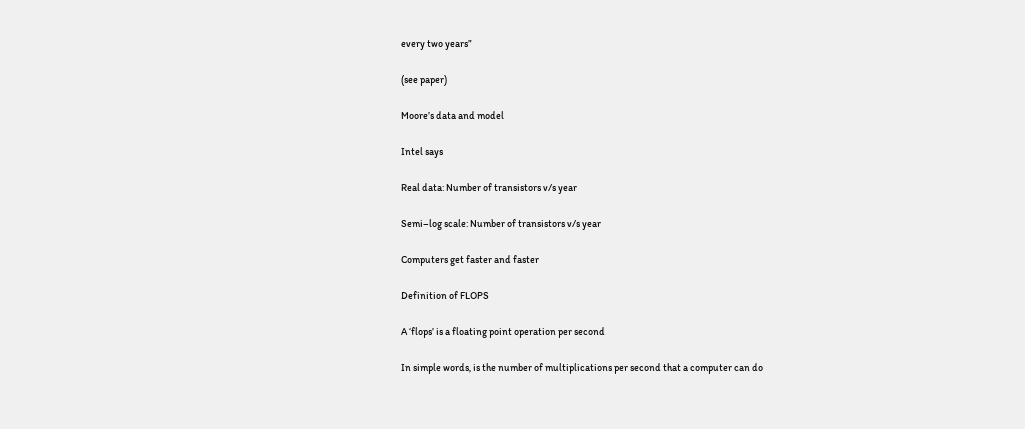every two years”

(see paper)

Moore’s data and model

Intel says

Real data: Number of transistors v/s year

Semi–log scale: Number of transistors v/s year

Computers get faster and faster

Definition of FLOPS

A ‘flops’ is a floating point operation per second

In simple words, is the number of multiplications per second that a computer can do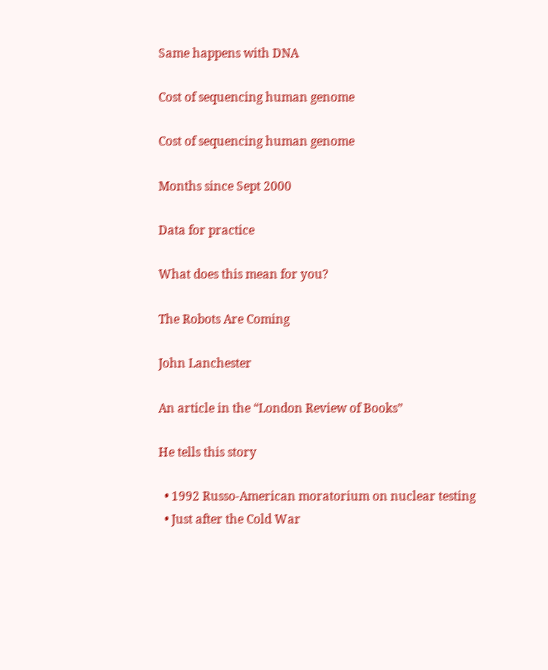Same happens with DNA

Cost of sequencing human genome

Cost of sequencing human genome

Months since Sept 2000

Data for practice

What does this mean for you?

The Robots Are Coming

John Lanchester

An article in the “London Review of Books”

He tells this story

  • 1992 Russo-American moratorium on nuclear testing
  • Just after the Cold War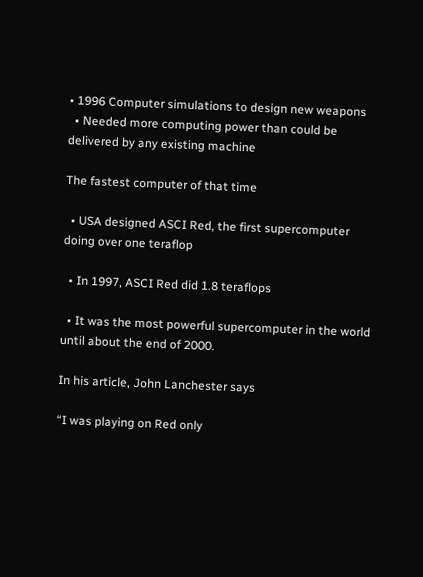• 1996 Computer simulations to design new weapons
  • Needed more computing power than could be delivered by any existing machine

The fastest computer of that time

  • USA designed ASCI Red, the first supercomputer doing over one teraflop

  • In 1997, ASCI Red did 1.8 teraflops

  • It was the most powerful supercomputer in the world until about the end of 2000.

In his article, John Lanchester says

“I was playing on Red only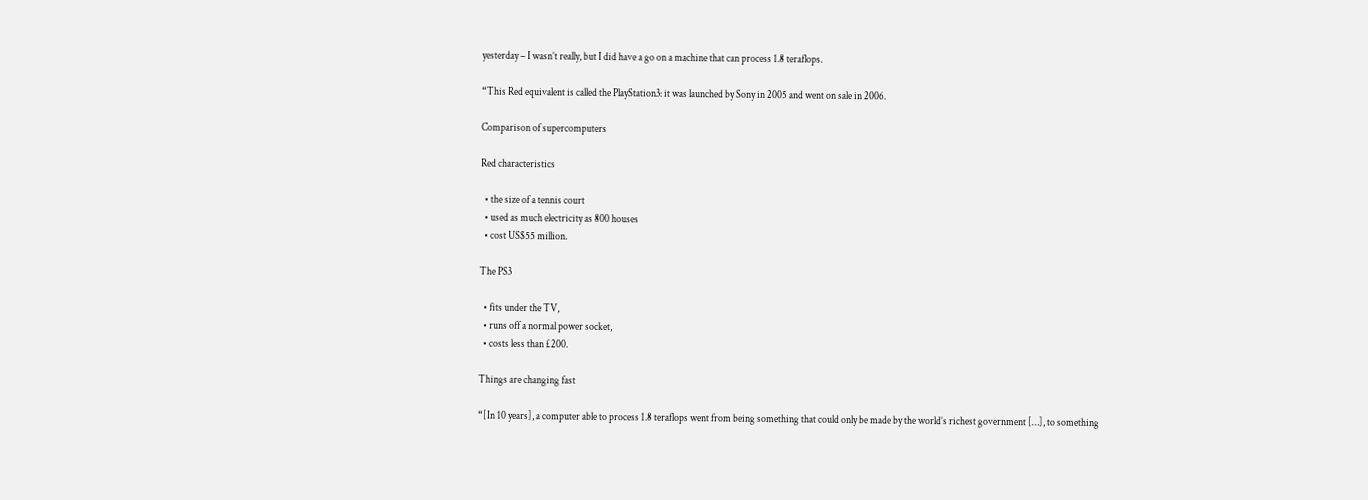yesterday – I wasn’t really, but I did have a go on a machine that can process 1.8 teraflops.

“This Red equivalent is called the PlayStation3: it was launched by Sony in 2005 and went on sale in 2006.

Comparison of supercomputers

Red characteristics

  • the size of a tennis court
  • used as much electricity as 800 houses
  • cost US$55 million.

The PS3

  • fits under the TV,
  • runs off a normal power socket,
  • costs less than £200.

Things are changing fast

“[In 10 years], a computer able to process 1.8 teraflops went from being something that could only be made by the world’s richest government […], to something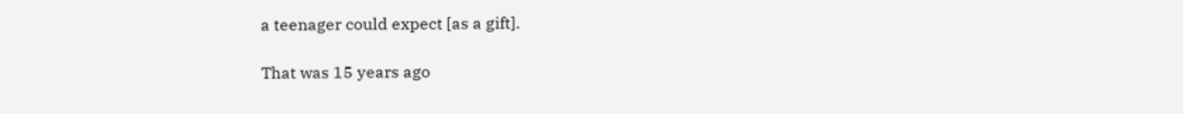a teenager could expect [as a gift].

That was 15 years ago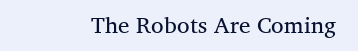The Robots Are Coming